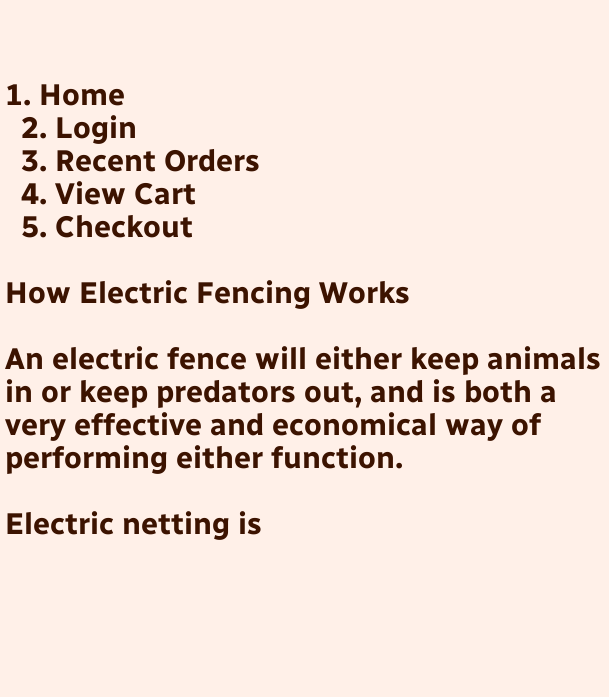1. Home
  2. Login
  3. Recent Orders
  4. View Cart
  5. Checkout

How Electric Fencing Works

An electric fence will either keep animals in or keep predators out, and is both a very effective and economical way of performing either function.

Electric netting is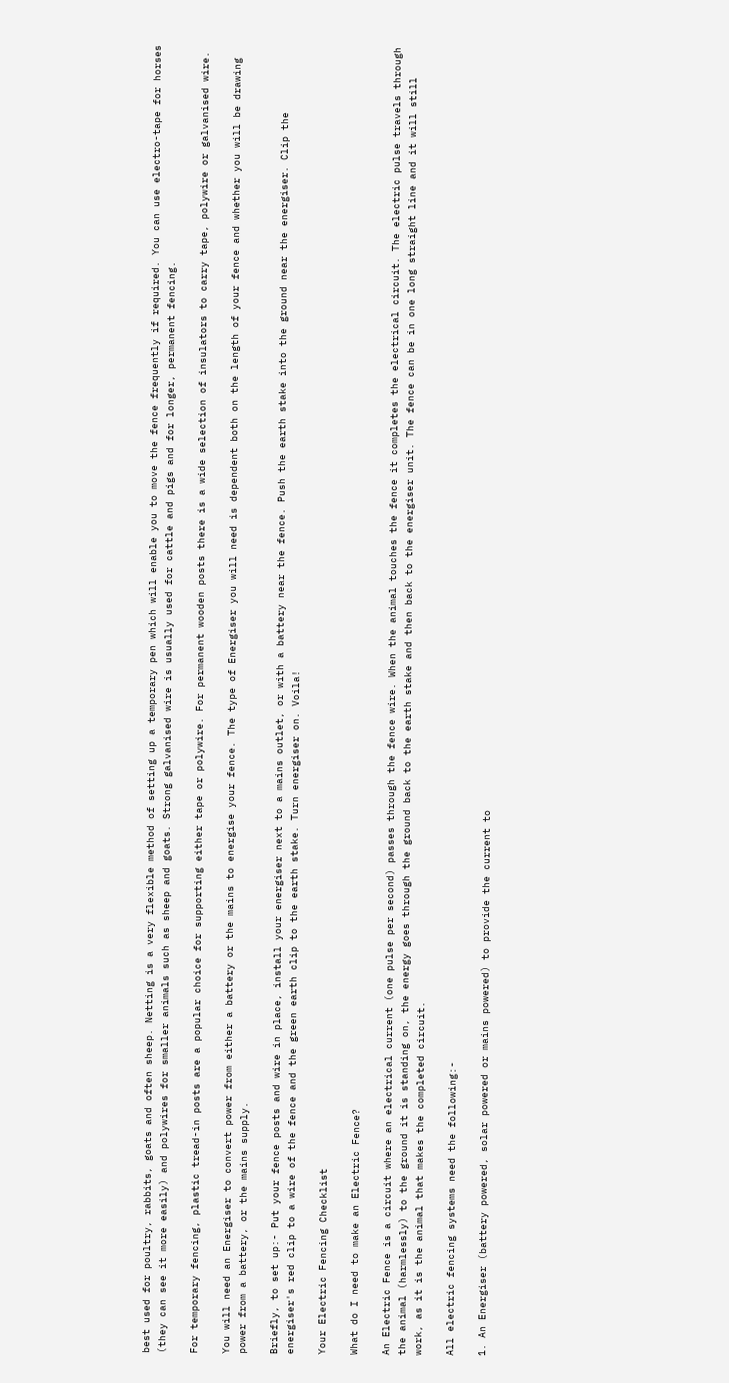best used for poultry, rabbits, goats and often sheep. Netting is a very flexible method of setting up a temporary pen which will enable you to move the fence frequently if required. You can use electro-tape for horses (they can see it more easily) and polywires for smaller animals such as sheep and goats. Strong galvanised wire is usually used for cattle and pigs and for longer, permanent fencing.

For temporary fencing, plastic tread-in posts are a popular choice for supporting either tape or polywire. For permanent wooden posts there is a wide selection of insulators to carry tape, polywire or galvanised wire.

You will need an Energiser to convert power from either a battery or the mains to energise your fence. The type of Energiser you will need is dependent both on the length of your fence and whether you will be drawing power from a battery, or the mains supply.

Briefly, to set up:- Put your fence posts and wire in place, install your energiser next to a mains outlet, or with a battery near the fence. Push the earth stake into the ground near the energiser. Clip the energiser's red clip to a wire of the fence and the green earth clip to the earth stake. Turn energiser on. Voila!

Your Electric Fencing Checklist

What do I need to make an Electric Fence?

An Electric Fence is a circuit where an electrical current (one pulse per second) passes through the fence wire. When the animal touches the fence it completes the electrical circuit. The electric pulse travels through the animal (harmlessly) to the ground it is standing on, the energy goes through the ground back to the earth stake and then back to the energiser unit. The fence can be in one long straight line and it will still work, as it is the animal that makes the completed circuit.

All electric fencing systems need the following:-

1. An Energiser (battery powered, solar powered or mains powered) to provide the current to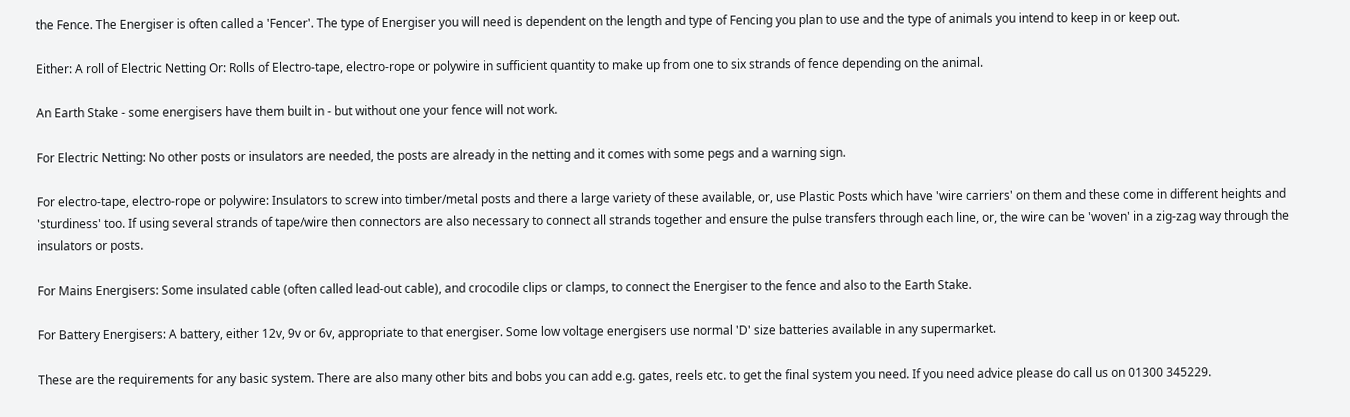the Fence. The Energiser is often called a 'Fencer'. The type of Energiser you will need is dependent on the length and type of Fencing you plan to use and the type of animals you intend to keep in or keep out.

Either: A roll of Electric Netting Or: Rolls of Electro-tape, electro-rope or polywire in sufficient quantity to make up from one to six strands of fence depending on the animal.

An Earth Stake - some energisers have them built in - but without one your fence will not work.

For Electric Netting: No other posts or insulators are needed, the posts are already in the netting and it comes with some pegs and a warning sign.

For electro-tape, electro-rope or polywire: Insulators to screw into timber/metal posts and there a large variety of these available, or, use Plastic Posts which have 'wire carriers' on them and these come in different heights and 'sturdiness' too. If using several strands of tape/wire then connectors are also necessary to connect all strands together and ensure the pulse transfers through each line, or, the wire can be 'woven' in a zig-zag way through the insulators or posts.

For Mains Energisers: Some insulated cable (often called lead-out cable), and crocodile clips or clamps, to connect the Energiser to the fence and also to the Earth Stake.

For Battery Energisers: A battery, either 12v, 9v or 6v, appropriate to that energiser. Some low voltage energisers use normal 'D' size batteries available in any supermarket.

These are the requirements for any basic system. There are also many other bits and bobs you can add e.g. gates, reels etc. to get the final system you need. If you need advice please do call us on 01300 345229.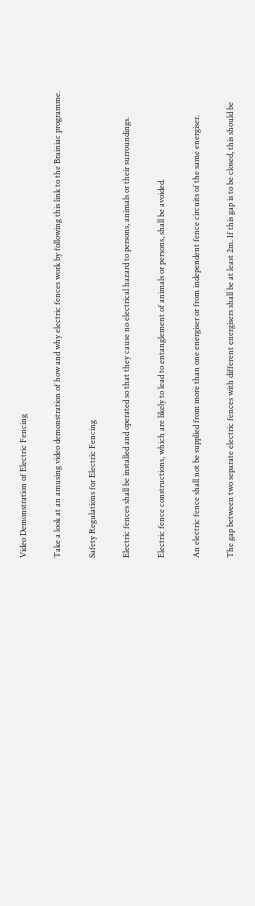Video Demonstration of Electric Fencing

Take a look at an amusing video demonstration of how and why electric fences work by following this link to the Brainiac programme.

Safety Regulations for Electric Fencing

Electric fences shall be installed and operated so that they cause no electrical hazard to persons, animals or their surroundings.

Electric fence constructions, which are likely to lead to entanglement of animals or persons, shall be avoided.

An electric fence shall not be supplied from more than one energiser or from independent fence circuits of the same energiser.

The gap between two separate electric fences with different energisers shall be at least 2m. If this gap is to be closed, this should be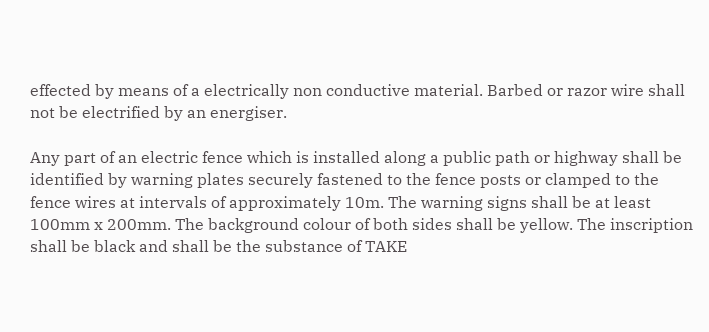effected by means of a electrically non conductive material. Barbed or razor wire shall not be electrified by an energiser.

Any part of an electric fence which is installed along a public path or highway shall be identified by warning plates securely fastened to the fence posts or clamped to the fence wires at intervals of approximately 10m. The warning signs shall be at least 100mm x 200mm. The background colour of both sides shall be yellow. The inscription shall be black and shall be the substance of TAKE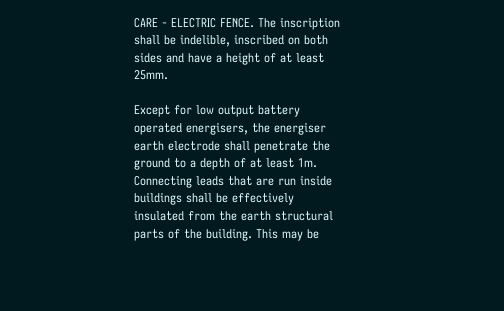CARE - ELECTRIC FENCE. The inscription shall be indelible, inscribed on both sides and have a height of at least 25mm.

Except for low output battery operated energisers, the energiser earth electrode shall penetrate the ground to a depth of at least 1m. Connecting leads that are run inside buildings shall be effectively insulated from the earth structural parts of the building. This may be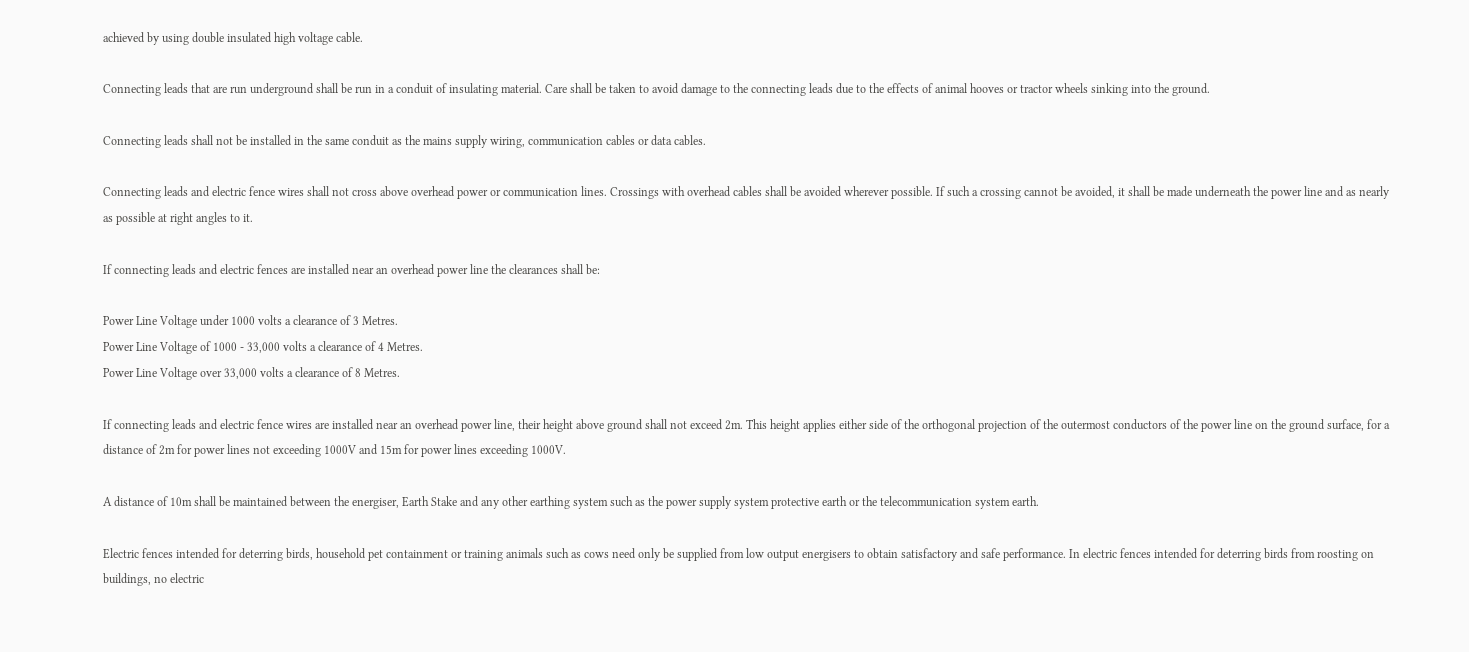achieved by using double insulated high voltage cable.

Connecting leads that are run underground shall be run in a conduit of insulating material. Care shall be taken to avoid damage to the connecting leads due to the effects of animal hooves or tractor wheels sinking into the ground.

Connecting leads shall not be installed in the same conduit as the mains supply wiring, communication cables or data cables.

Connecting leads and electric fence wires shall not cross above overhead power or communication lines. Crossings with overhead cables shall be avoided wherever possible. If such a crossing cannot be avoided, it shall be made underneath the power line and as nearly as possible at right angles to it.

If connecting leads and electric fences are installed near an overhead power line the clearances shall be:

Power Line Voltage under 1000 volts a clearance of 3 Metres.
Power Line Voltage of 1000 - 33,000 volts a clearance of 4 Metres.
Power Line Voltage over 33,000 volts a clearance of 8 Metres.

If connecting leads and electric fence wires are installed near an overhead power line, their height above ground shall not exceed 2m. This height applies either side of the orthogonal projection of the outermost conductors of the power line on the ground surface, for a distance of 2m for power lines not exceeding 1000V and 15m for power lines exceeding 1000V.

A distance of 10m shall be maintained between the energiser, Earth Stake and any other earthing system such as the power supply system protective earth or the telecommunication system earth.

Electric fences intended for deterring birds, household pet containment or training animals such as cows need only be supplied from low output energisers to obtain satisfactory and safe performance. In electric fences intended for deterring birds from roosting on buildings, no electric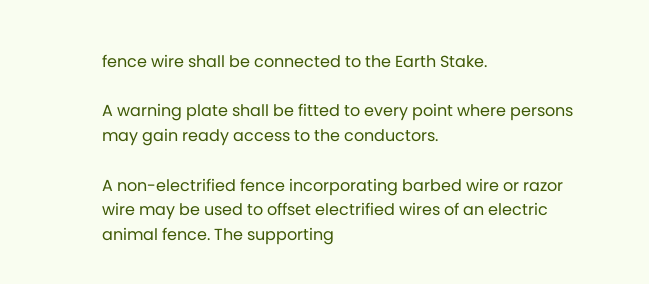fence wire shall be connected to the Earth Stake.

A warning plate shall be fitted to every point where persons may gain ready access to the conductors.

A non-electrified fence incorporating barbed wire or razor wire may be used to offset electrified wires of an electric animal fence. The supporting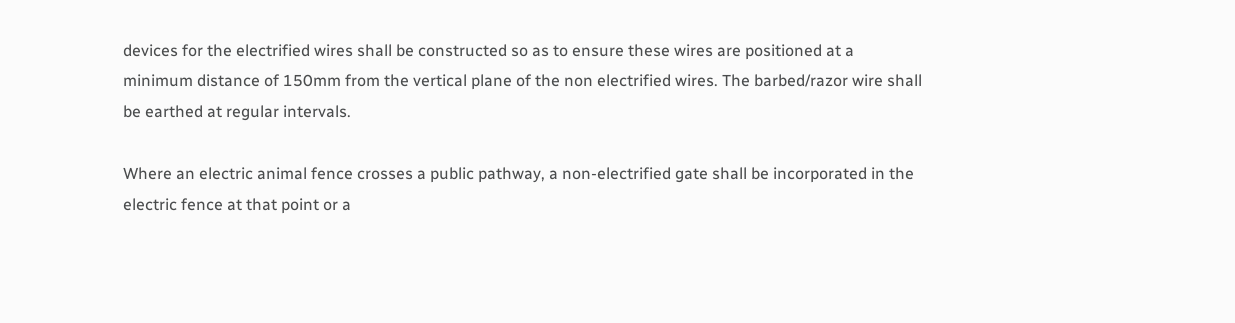devices for the electrified wires shall be constructed so as to ensure these wires are positioned at a minimum distance of 150mm from the vertical plane of the non electrified wires. The barbed/razor wire shall be earthed at regular intervals.

Where an electric animal fence crosses a public pathway, a non-electrified gate shall be incorporated in the electric fence at that point or a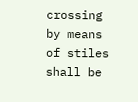crossing by means of stiles shall be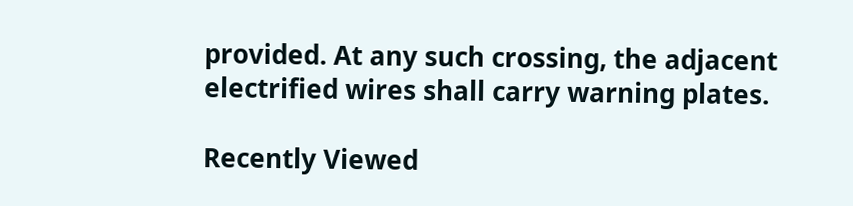provided. At any such crossing, the adjacent electrified wires shall carry warning plates.

Recently Viewed